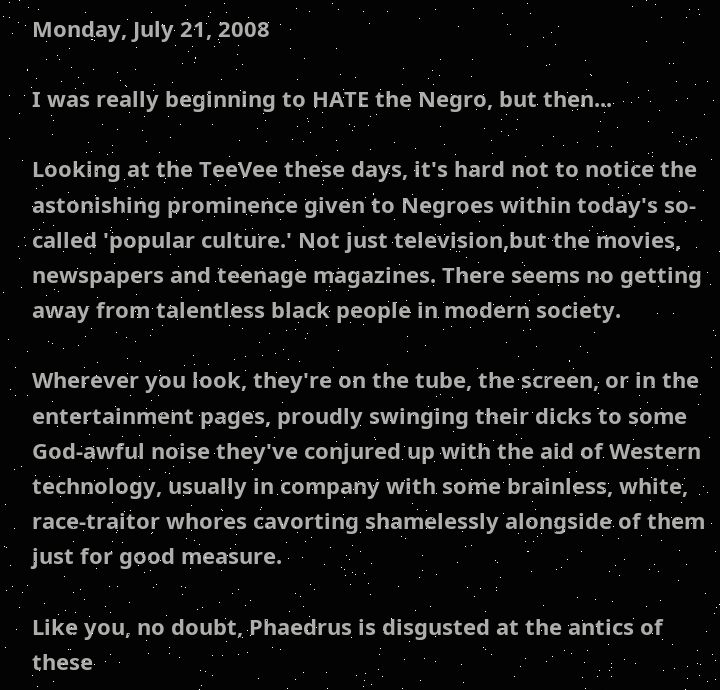Monday, July 21, 2008

I was really beginning to HATE the Negro, but then...

Looking at the TeeVee these days, it's hard not to notice the astonishing prominence given to Negroes within today's so-called 'popular culture.' Not just television,but the movies, newspapers and teenage magazines. There seems no getting away from talentless black people in modern society.

Wherever you look, they're on the tube, the screen, or in the entertainment pages, proudly swinging their dicks to some God-awful noise they've conjured up with the aid of Western technology, usually in company with some brainless, white, race-traitor whores cavorting shamelessly alongside of them just for good measure.

Like you, no doubt, Phaedrus is disgusted at the antics of these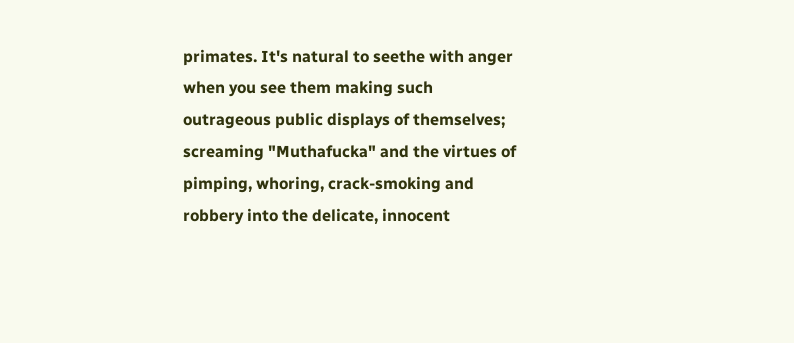primates. It's natural to seethe with anger when you see them making such outrageous public displays of themselves; screaming "Muthafucka" and the virtues of pimping, whoring, crack-smoking and robbery into the delicate, innocent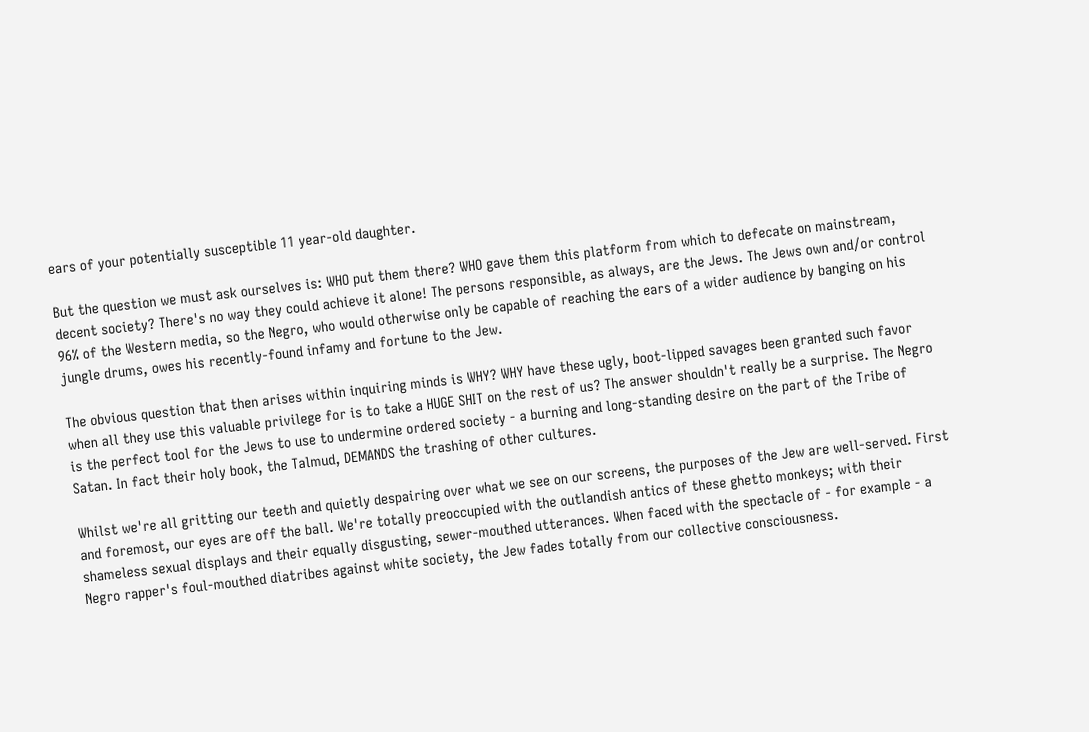ears of your potentially susceptible 11 year-old daughter.

But the question we must ask ourselves is: WHO put them there? WHO gave them this platform from which to defecate on mainstream, decent society? There's no way they could achieve it alone! The persons responsible, as always, are the Jews. The Jews own and/or control 96% of the Western media, so the Negro, who would otherwise only be capable of reaching the ears of a wider audience by banging on his jungle drums, owes his recently-found infamy and fortune to the Jew.

The obvious question that then arises within inquiring minds is WHY? WHY have these ugly, boot-lipped savages been granted such favor when all they use this valuable privilege for is to take a HUGE SHIT on the rest of us? The answer shouldn't really be a surprise. The Negro is the perfect tool for the Jews to use to undermine ordered society - a burning and long-standing desire on the part of the Tribe of Satan. In fact their holy book, the Talmud, DEMANDS the trashing of other cultures.

Whilst we're all gritting our teeth and quietly despairing over what we see on our screens, the purposes of the Jew are well-served. First and foremost, our eyes are off the ball. We're totally preoccupied with the outlandish antics of these ghetto monkeys; with their shameless sexual displays and their equally disgusting, sewer-mouthed utterances. When faced with the spectacle of - for example - a Negro rapper's foul-mouthed diatribes against white society, the Jew fades totally from our collective consciousness.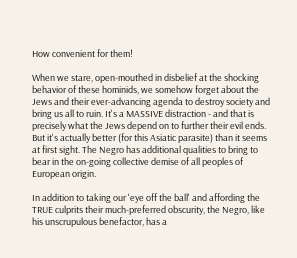How convenient for them!

When we stare, open-mouthed in disbelief at the shocking behavior of these hominids, we somehow forget about the Jews and their ever-advancing agenda to destroy society and bring us all to ruin. It's a MASSIVE distraction - and that is precisely what the Jews depend on to further their evil ends. But it's actually better (for this Asiatic parasite) than it seems at first sight. The Negro has additional qualities to bring to bear in the on-going collective demise of all peoples of European origin.

In addition to taking our 'eye off the ball' and affording the TRUE culprits their much-preferred obscurity, the Negro, like his unscrupulous benefactor, has a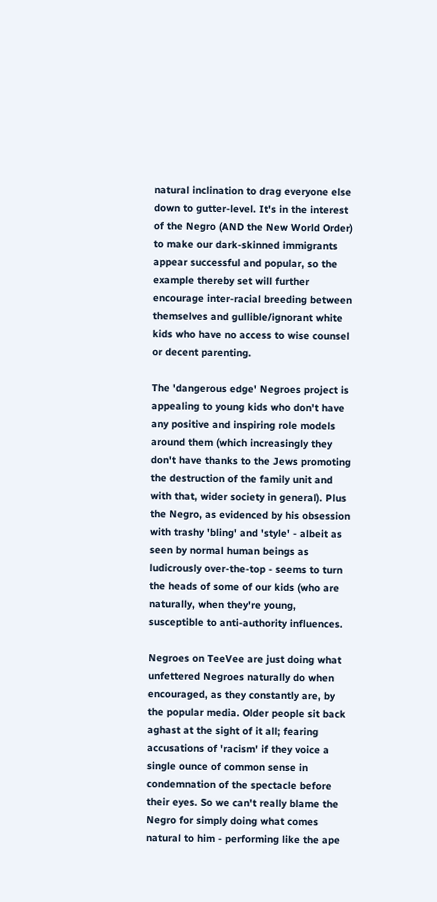natural inclination to drag everyone else down to gutter-level. It's in the interest of the Negro (AND the New World Order) to make our dark-skinned immigrants appear successful and popular, so the example thereby set will further encourage inter-racial breeding between themselves and gullible/ignorant white kids who have no access to wise counsel or decent parenting.

The 'dangerous edge' Negroes project is appealing to young kids who don't have any positive and inspiring role models around them (which increasingly they don't have thanks to the Jews promoting the destruction of the family unit and with that, wider society in general). Plus the Negro, as evidenced by his obsession with trashy 'bling' and 'style' - albeit as seen by normal human beings as ludicrously over-the-top - seems to turn the heads of some of our kids (who are naturally, when they're young, susceptible to anti-authority influences.

Negroes on TeeVee are just doing what unfettered Negroes naturally do when encouraged, as they constantly are, by the popular media. Older people sit back aghast at the sight of it all; fearing accusations of 'racism' if they voice a single ounce of common sense in condemnation of the spectacle before their eyes. So we can't really blame the Negro for simply doing what comes natural to him - performing like the ape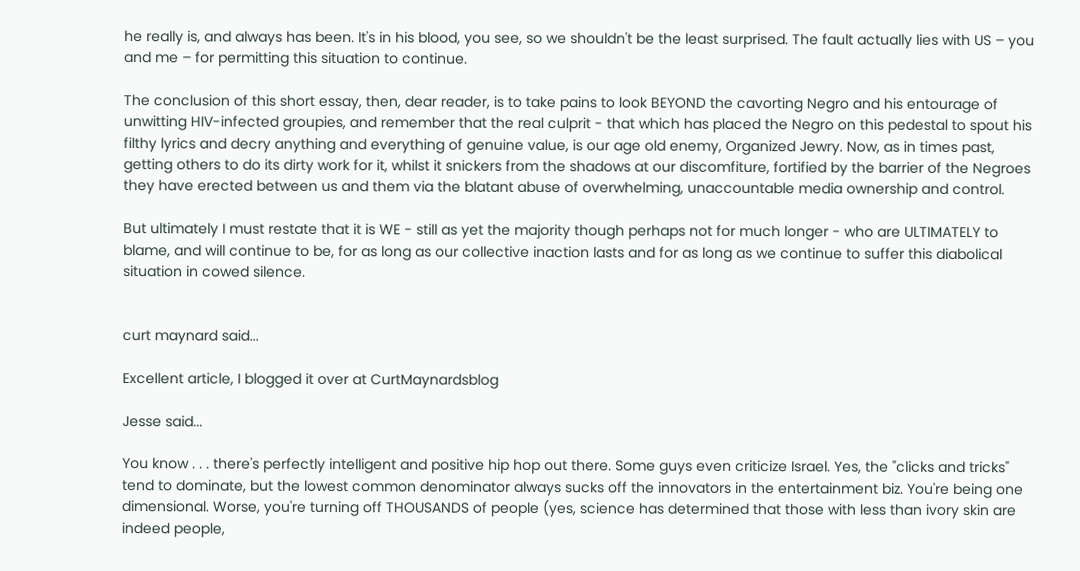he really is, and always has been. It's in his blood, you see, so we shouldn't be the least surprised. The fault actually lies with US – you and me – for permitting this situation to continue.

The conclusion of this short essay, then, dear reader, is to take pains to look BEYOND the cavorting Negro and his entourage of unwitting HIV-infected groupies, and remember that the real culprit - that which has placed the Negro on this pedestal to spout his filthy lyrics and decry anything and everything of genuine value, is our age old enemy, Organized Jewry. Now, as in times past, getting others to do its dirty work for it, whilst it snickers from the shadows at our discomfiture, fortified by the barrier of the Negroes they have erected between us and them via the blatant abuse of overwhelming, unaccountable media ownership and control.

But ultimately I must restate that it is WE - still as yet the majority though perhaps not for much longer - who are ULTIMATELY to blame, and will continue to be, for as long as our collective inaction lasts and for as long as we continue to suffer this diabolical situation in cowed silence.


curt maynard said...

Excellent article, I blogged it over at CurtMaynardsblog

Jesse said...

You know . . . there's perfectly intelligent and positive hip hop out there. Some guys even criticize Israel. Yes, the "clicks and tricks" tend to dominate, but the lowest common denominator always sucks off the innovators in the entertainment biz. You're being one dimensional. Worse, you're turning off THOUSANDS of people (yes, science has determined that those with less than ivory skin are indeed people,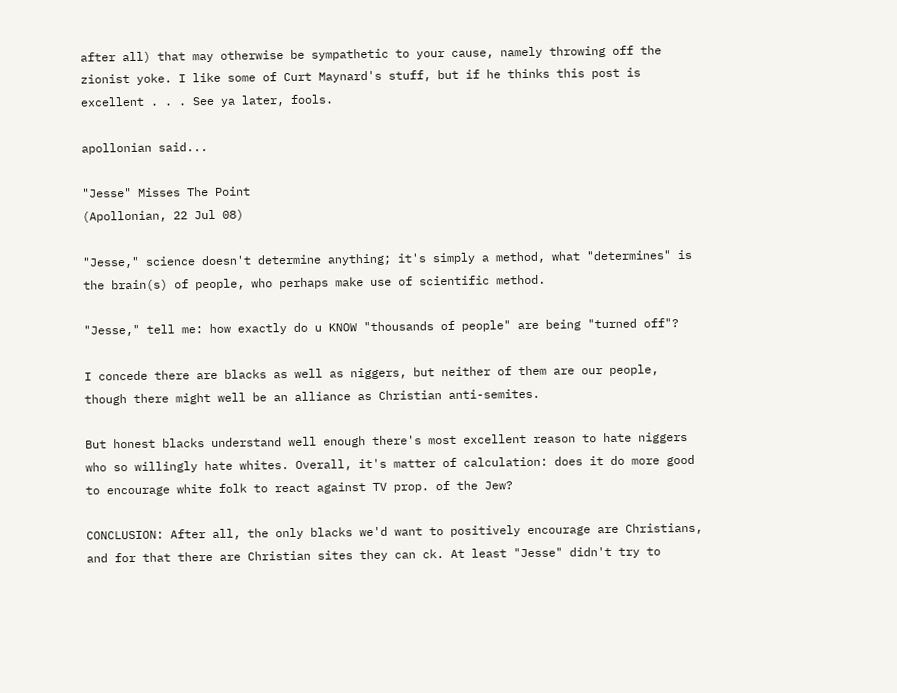after all) that may otherwise be sympathetic to your cause, namely throwing off the zionist yoke. I like some of Curt Maynard's stuff, but if he thinks this post is excellent . . . See ya later, fools.

apollonian said...

"Jesse" Misses The Point
(Apollonian, 22 Jul 08)

"Jesse," science doesn't determine anything; it's simply a method, what "determines" is the brain(s) of people, who perhaps make use of scientific method.

"Jesse," tell me: how exactly do u KNOW "thousands of people" are being "turned off"?

I concede there are blacks as well as niggers, but neither of them are our people, though there might well be an alliance as Christian anti-semites.

But honest blacks understand well enough there's most excellent reason to hate niggers who so willingly hate whites. Overall, it's matter of calculation: does it do more good to encourage white folk to react against TV prop. of the Jew?

CONCLUSION: After all, the only blacks we'd want to positively encourage are Christians, and for that there are Christian sites they can ck. At least "Jesse" didn't try to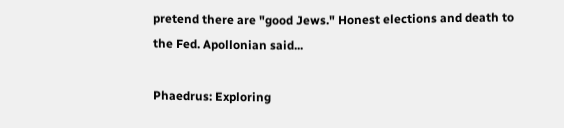pretend there are "good Jews." Honest elections and death to the Fed. Apollonian said...

Phaedrus: Exploring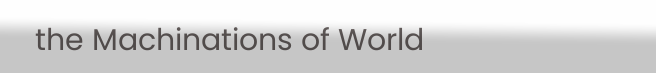the Machinations of World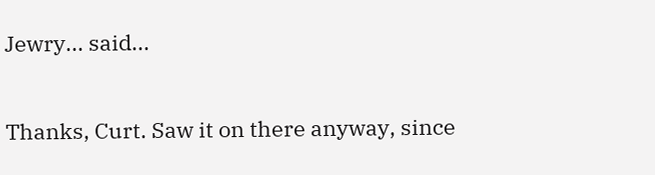Jewry... said...

Thanks, Curt. Saw it on there anyway, since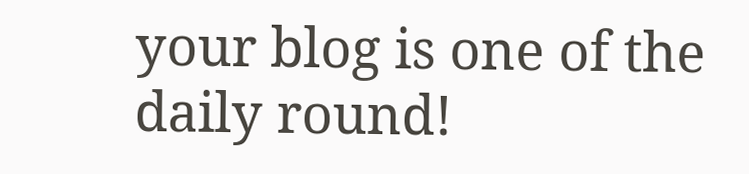your blog is one of the daily round!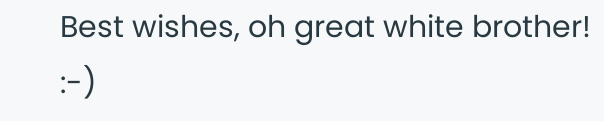Best wishes, oh great white brother! :-)